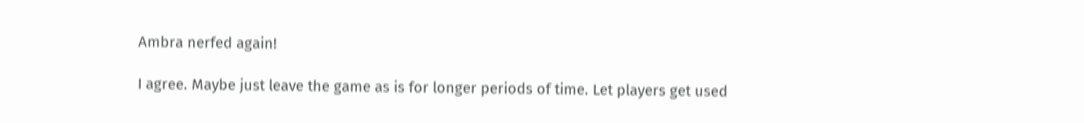Ambra nerfed again!

I agree. Maybe just leave the game as is for longer periods of time. Let players get used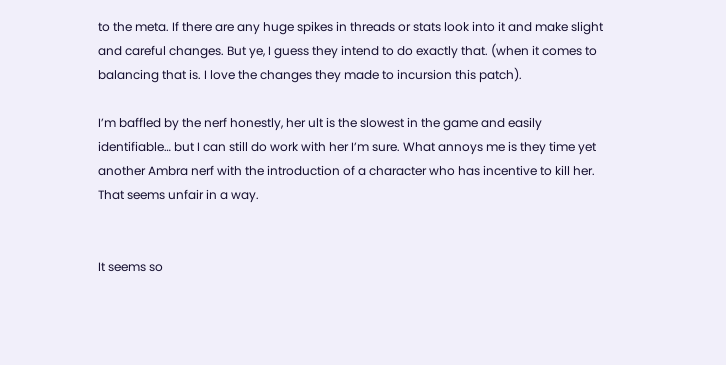to the meta. If there are any huge spikes in threads or stats look into it and make slight and careful changes. But ye, I guess they intend to do exactly that. (when it comes to balancing that is. I love the changes they made to incursion this patch).

I’m baffled by the nerf honestly, her ult is the slowest in the game and easily identifiable… but I can still do work with her I’m sure. What annoys me is they time yet another Ambra nerf with the introduction of a character who has incentive to kill her. That seems unfair in a way.


It seems so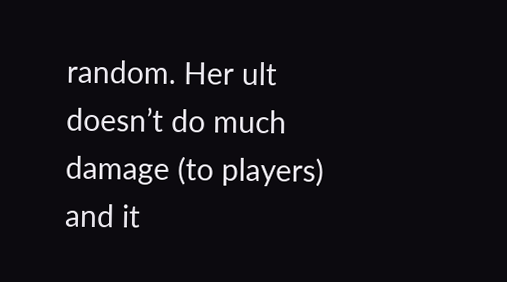random. Her ult doesn’t do much damage (to players) and it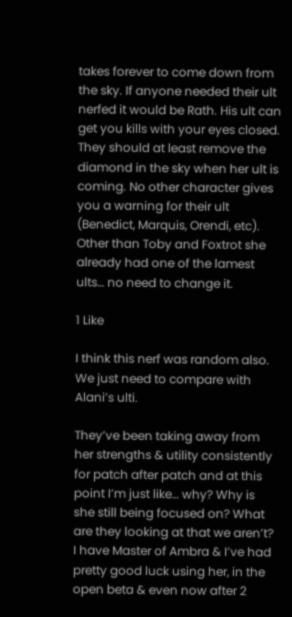takes forever to come down from the sky. If anyone needed their ult nerfed it would be Rath. His ult can get you kills with your eyes closed. They should at least remove the diamond in the sky when her ult is coming. No other character gives you a warning for their ult (Benedict, Marquis, Orendi, etc). Other than Toby and Foxtrot she already had one of the lamest ults… no need to change it.

1 Like

I think this nerf was random also. We just need to compare with Alani’s ulti.

They’ve been taking away from her strengths & utility consistently for patch after patch and at this point I’m just like… why? Why is she still being focused on? What are they looking at that we aren’t? I have Master of Ambra & I’ve had pretty good luck using her, in the open beta & even now after 2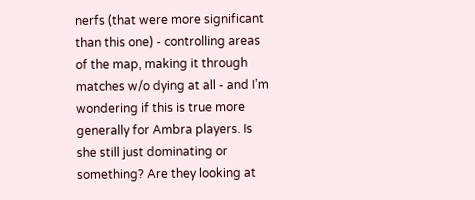nerfs (that were more significant than this one) - controlling areas of the map, making it through matches w/o dying at all - and I’m wondering if this is true more generally for Ambra players. Is she still just dominating or something? Are they looking at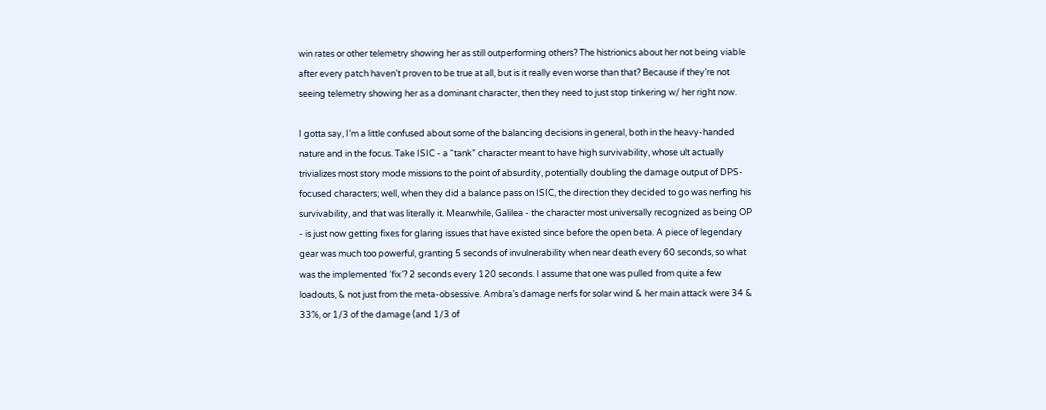win rates or other telemetry showing her as still outperforming others? The histrionics about her not being viable after every patch haven’t proven to be true at all, but is it really even worse than that? Because if they’re not seeing telemetry showing her as a dominant character, then they need to just stop tinkering w/ her right now.

I gotta say, I’m a little confused about some of the balancing decisions in general, both in the heavy-handed nature and in the focus. Take ISIC - a “tank” character meant to have high survivability, whose ult actually trivializes most story mode missions to the point of absurdity, potentially doubling the damage output of DPS-focused characters; well, when they did a balance pass on ISIC, the direction they decided to go was nerfing his survivability, and that was literally it. Meanwhile, Galilea - the character most universally recognized as being OP - is just now getting fixes for glaring issues that have existed since before the open beta. A piece of legendary gear was much too powerful, granting 5 seconds of invulnerability when near death every 60 seconds, so what was the implemented ‘fix’? 2 seconds every 120 seconds. I assume that one was pulled from quite a few loadouts, & not just from the meta-obsessive. Ambra’s damage nerfs for solar wind & her main attack were 34 & 33%, or 1/3 of the damage (and 1/3 of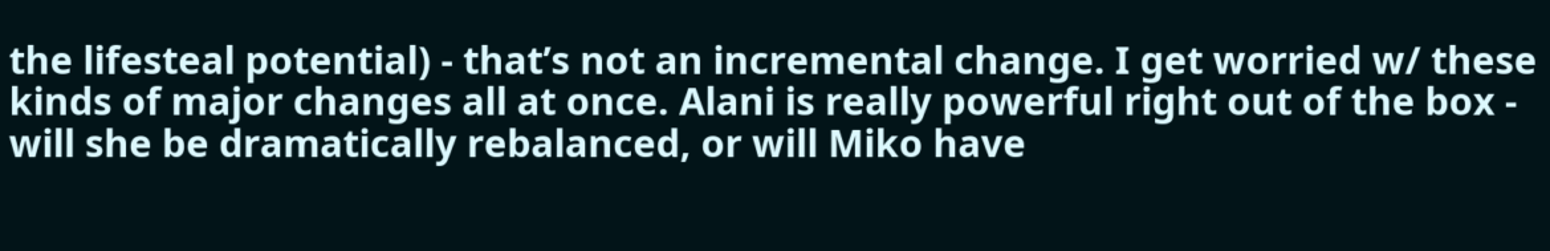the lifesteal potential) - that’s not an incremental change. I get worried w/ these kinds of major changes all at once. Alani is really powerful right out of the box - will she be dramatically rebalanced, or will Miko have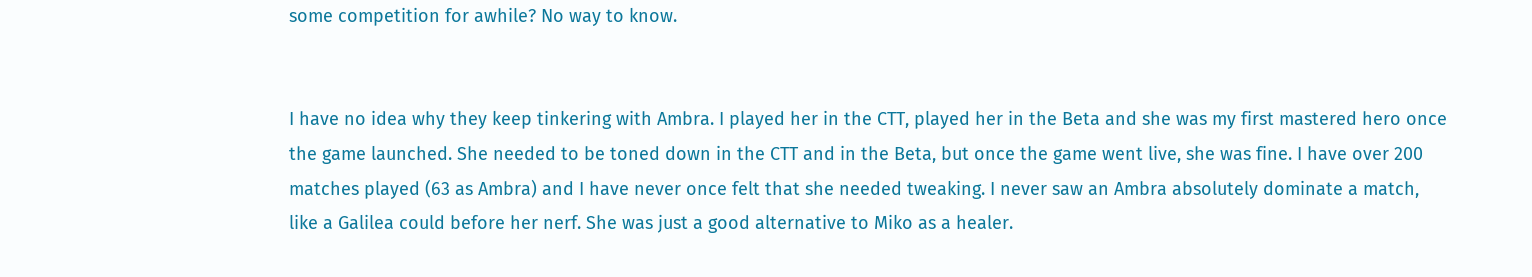some competition for awhile? No way to know.


I have no idea why they keep tinkering with Ambra. I played her in the CTT, played her in the Beta and she was my first mastered hero once the game launched. She needed to be toned down in the CTT and in the Beta, but once the game went live, she was fine. I have over 200 matches played (63 as Ambra) and I have never once felt that she needed tweaking. I never saw an Ambra absolutely dominate a match, like a Galilea could before her nerf. She was just a good alternative to Miko as a healer.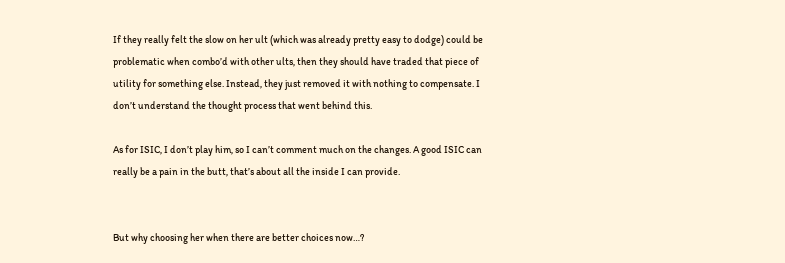If they really felt the slow on her ult (which was already pretty easy to dodge) could be problematic when combo’d with other ults, then they should have traded that piece of utility for something else. Instead, they just removed it with nothing to compensate. I don’t understand the thought process that went behind this.

As for ISIC, I don’t play him, so I can’t comment much on the changes. A good ISIC can really be a pain in the butt, that’s about all the inside I can provide.


But why choosing her when there are better choices now…?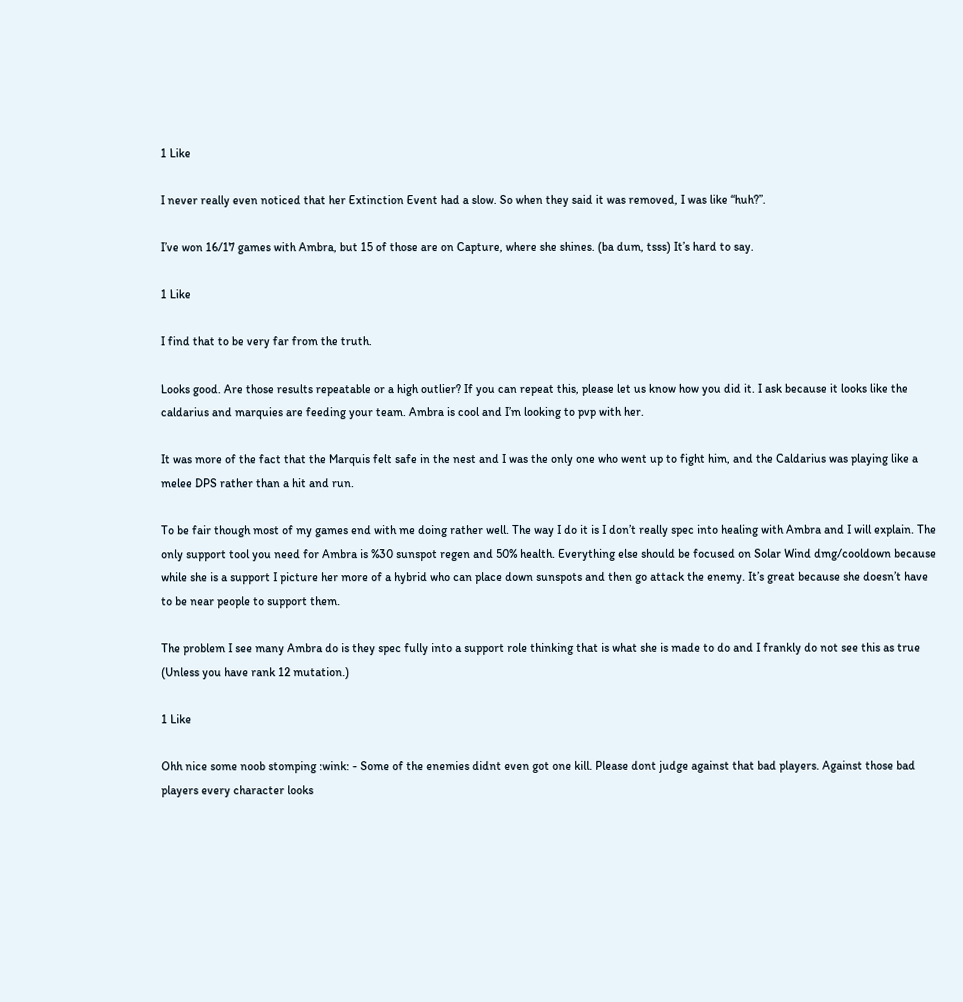1 Like

I never really even noticed that her Extinction Event had a slow. So when they said it was removed, I was like “huh?”.

I’ve won 16/17 games with Ambra, but 15 of those are on Capture, where she shines. (ba dum, tsss) It’s hard to say.

1 Like

I find that to be very far from the truth.

Looks good. Are those results repeatable or a high outlier? If you can repeat this, please let us know how you did it. I ask because it looks like the caldarius and marquies are feeding your team. Ambra is cool and I’m looking to pvp with her.

It was more of the fact that the Marquis felt safe in the nest and I was the only one who went up to fight him, and the Caldarius was playing like a melee DPS rather than a hit and run.

To be fair though most of my games end with me doing rather well. The way I do it is I don’t really spec into healing with Ambra and I will explain. The only support tool you need for Ambra is %30 sunspot regen and 50% health. Everything else should be focused on Solar Wind dmg/cooldown because while she is a support I picture her more of a hybrid who can place down sunspots and then go attack the enemy. It’s great because she doesn’t have to be near people to support them.

The problem I see many Ambra do is they spec fully into a support role thinking that is what she is made to do and I frankly do not see this as true (Unless you have rank 12 mutation.)

1 Like

Ohh nice some noob stomping :wink: - Some of the enemies didnt even got one kill. Please dont judge against that bad players. Against those bad players every character looks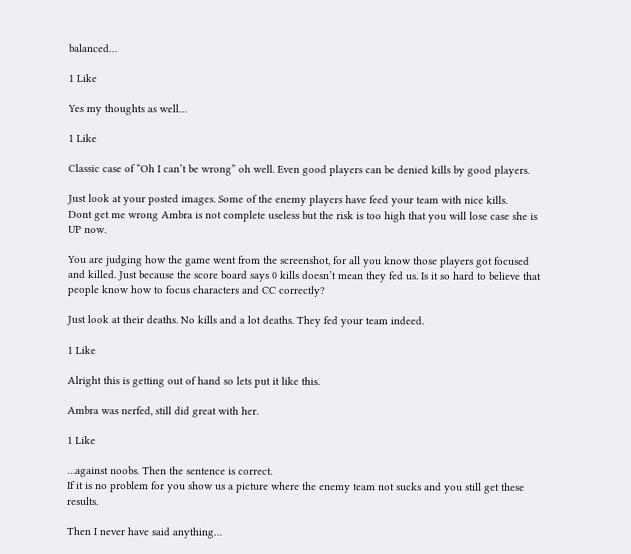balanced…

1 Like

Yes my thoughts as well…

1 Like

Classic case of “Oh I can’t be wrong” oh well. Even good players can be denied kills by good players.

Just look at your posted images. Some of the enemy players have feed your team with nice kills.
Dont get me wrong Ambra is not complete useless but the risk is too high that you will lose case she is UP now.

You are judging how the game went from the screenshot, for all you know those players got focused and killed. Just because the score board says 0 kills doesn’t mean they fed us. Is it so hard to believe that people know how to focus characters and CC correctly?

Just look at their deaths. No kills and a lot deaths. They fed your team indeed.

1 Like

Alright this is getting out of hand so lets put it like this.

Ambra was nerfed, still did great with her.

1 Like

…against noobs. Then the sentence is correct.
If it is no problem for you show us a picture where the enemy team not sucks and you still get these results.

Then I never have said anything…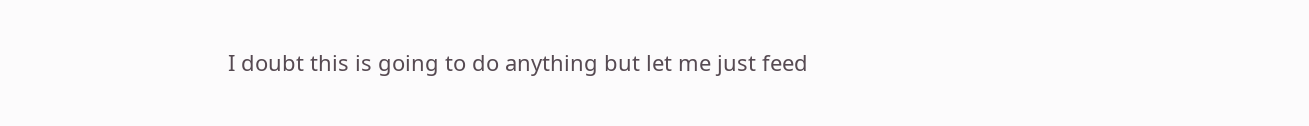I doubt this is going to do anything but let me just feed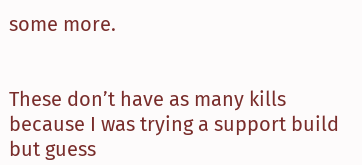some more.


These don’t have as many kills because I was trying a support build but guess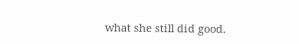what she still did good.